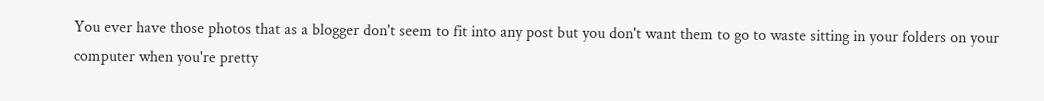You ever have those photos that as a blogger don't seem to fit into any post but you don't want them to go to waste sitting in your folders on your computer when you're pretty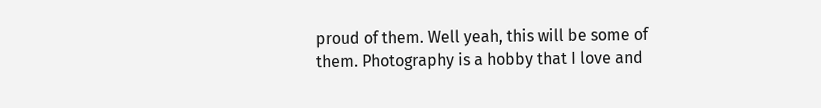proud of them. Well yeah, this will be some of them. Photography is a hobby that I love and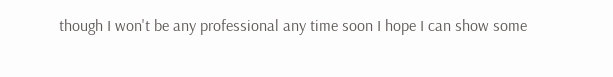though I won't be any professional any time soon I hope I can show some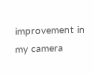improvement in my camera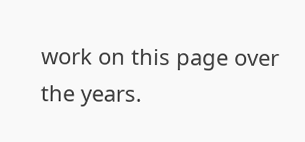work on this page over the years.